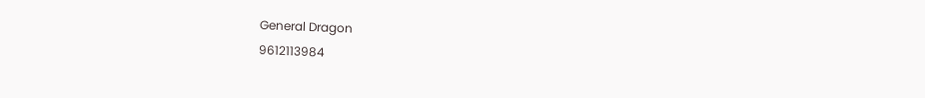General Dragon
9612113984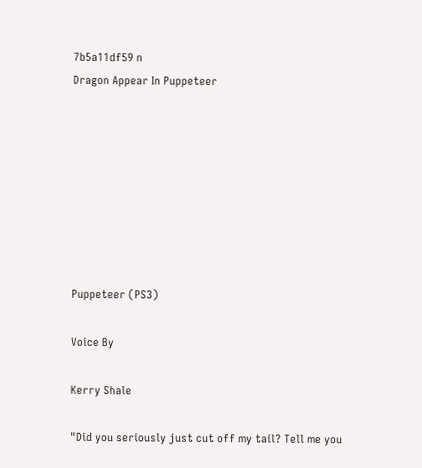7b5a11df59 n
Dragon Appear In Puppeteer








Puppeteer (PS3)

Voice By

Kerry Shale

"Did you seriously just cut off my tail? Tell me you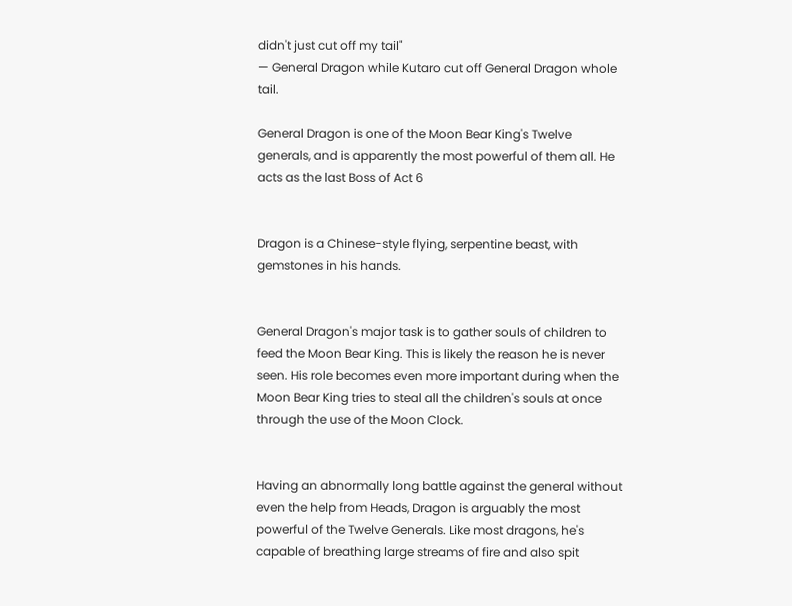didn't just cut off my tail"
— General Dragon while Kutaro cut off General Dragon whole tail.

General Dragon is one of the Moon Bear King's Twelve generals, and is apparently the most powerful of them all. He acts as the last Boss of Act 6


Dragon is a Chinese-style flying, serpentine beast, with gemstones in his hands.


General Dragon's major task is to gather souls of children to feed the Moon Bear King. This is likely the reason he is never seen. His role becomes even more important during when the Moon Bear King tries to steal all the children's souls at once through the use of the Moon Clock.


Having an abnormally long battle against the general without even the help from Heads, Dragon is arguably the most powerful of the Twelve Generals. Like most dragons, he's capable of breathing large streams of fire and also spit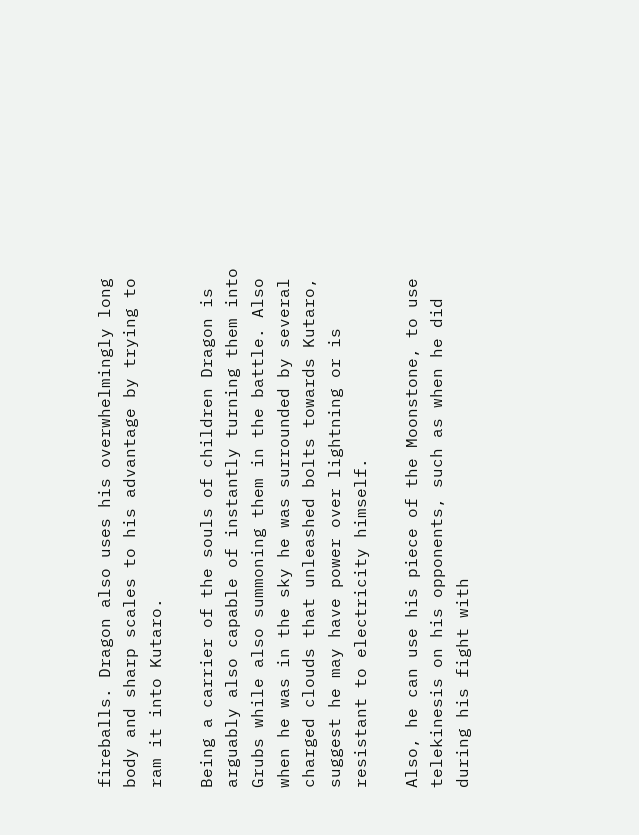fireballs. Dragon also uses his overwhelmingly long body and sharp scales to his advantage by trying to ram it into Kutaro.

Being a carrier of the souls of children Dragon is arguably also capable of instantly turning them into Grubs while also summoning them in the battle. Also when he was in the sky he was surrounded by several charged clouds that unleashed bolts towards Kutaro, suggest he may have power over lightning or is resistant to electricity himself.

Also, he can use his piece of the Moonstone, to use telekinesis on his opponents, such as when he did during his fight with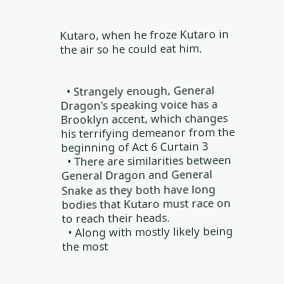Kutaro, when he froze Kutaro in the air so he could eat him.


  • Strangely enough, General Dragon's speaking voice has a Brooklyn accent, which changes his terrifying demeanor from the beginning of Act 6 Curtain 3
  • There are similarities between General Dragon and General Snake as they both have long bodies that Kutaro must race on to reach their heads.
  • Along with mostly likely being the most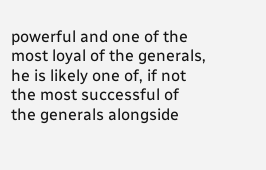powerful and one of the most loyal of the generals, he is likely one of, if not the most successful of the generals alongside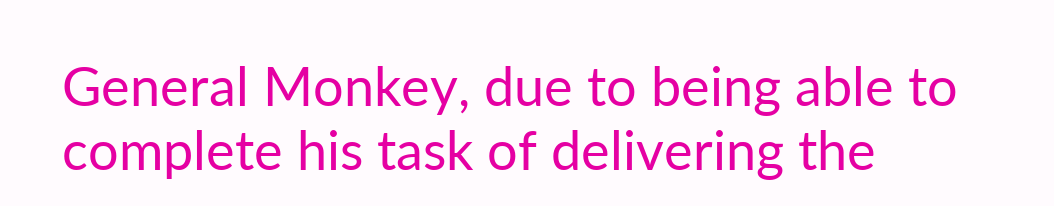General Monkey, due to being able to complete his task of delivering the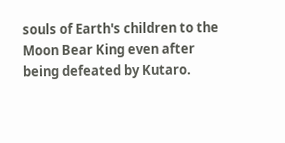souls of Earth's children to the Moon Bear King even after being defeated by Kutaro.